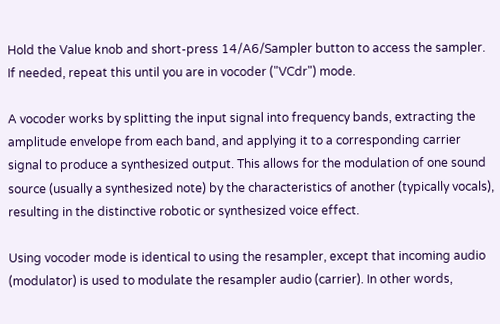Hold the Value knob and short-press 14/A6/Sampler button to access the sampler. If needed, repeat this until you are in vocoder ("VCdr") mode.

A vocoder works by splitting the input signal into frequency bands, extracting the amplitude envelope from each band, and applying it to a corresponding carrier signal to produce a synthesized output. This allows for the modulation of one sound source (usually a synthesized note) by the characteristics of another (typically vocals), resulting in the distinctive robotic or synthesized voice effect.

Using vocoder mode is identical to using the resampler, except that incoming audio (modulator) is used to modulate the resampler audio (carrier). In other words,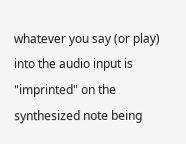whatever you say (or play) into the audio input is "imprinted" on the synthesized note being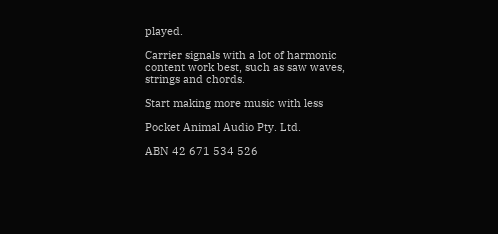played.

Carrier signals with a lot of harmonic content work best, such as saw waves, strings and chords.

Start making more music with less

Pocket Animal Audio Pty. Ltd.

ABN 42 671 534 526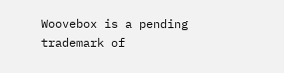Woovebox is a pending trademark of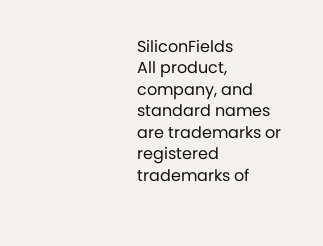SiliconFields
All product, company, and standard names are trademarks or registered trademarks of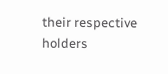their respective holders